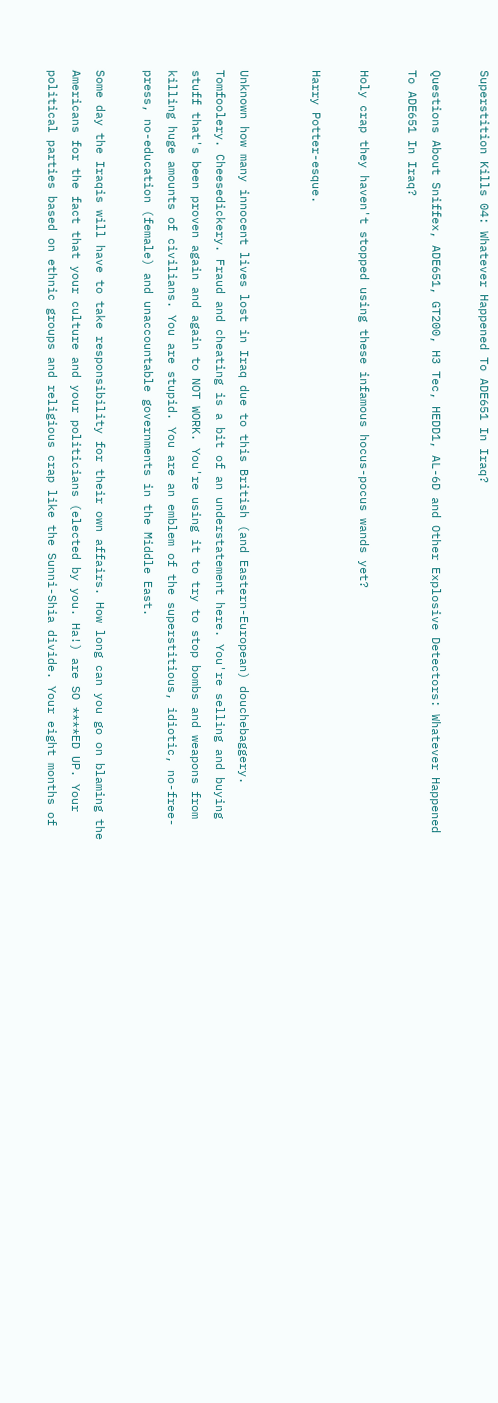Superstition Kills 04: Whatever Happened To ADE651 In Iraq?

Questions About Sniffex, ADE651, GT200, H3 Tec, HEDD1, AL-6D and Other Explosive Detectors: Whatever Happened To ADE651 In Iraq?

Holy crap they haven't stopped using these infamous hocus-pocus wands yet?

Harry Potter-esque.


Unknown how many innocent lives lost in Iraq due to this British (and Eastern-European) douchebaggery. Tomfoolery. Cheesedickery. Fraud and cheating is a bit of an understatement here. You're selling and buying stuff that's been proven again and again to NOT WORK. You're using it to try to stop bombs and weapons from killing huge amounts of civilians. You are stupid. You are an emblem of the superstitious, idiotic, no-free-press, no-education (female) and unaccountable governments in the Middle East.

Some day the Iraqis will have to take responsibility for their own affairs. How long can you go on blaming the Americans for the fact that your culture and your politicians (elected by you. Ha!) are SO ****ED UP. Your political parties based on ethnic groups and religious crap like the Sunni-Shia divide. Your eight months of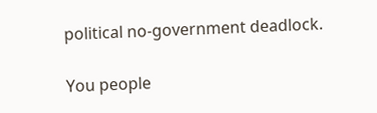political no-government deadlock.

You people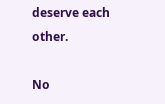deserve each other.

No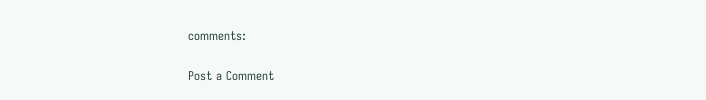comments:

Post a Comment